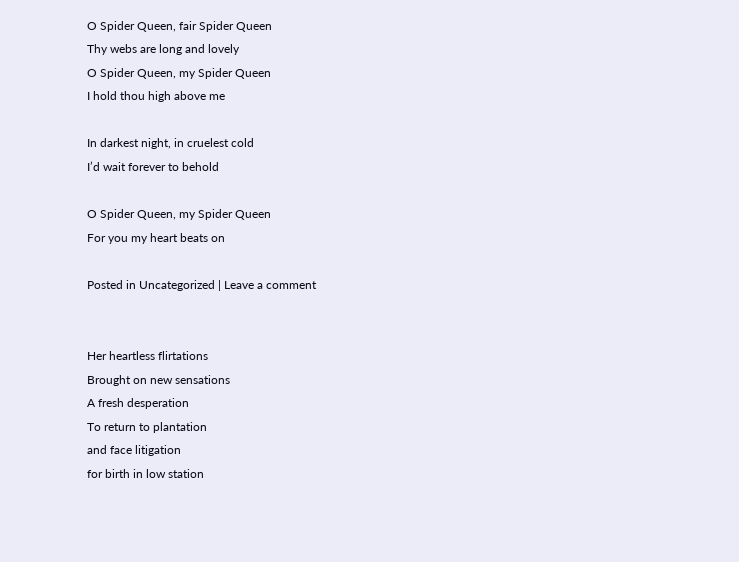O Spider Queen, fair Spider Queen
Thy webs are long and lovely
O Spider Queen, my Spider Queen
I hold thou high above me

In darkest night, in cruelest cold
I’d wait forever to behold

O Spider Queen, my Spider Queen
For you my heart beats on

Posted in Uncategorized | Leave a comment


Her heartless flirtations
Brought on new sensations
A fresh desperation
To return to plantation
and face litigation
for birth in low station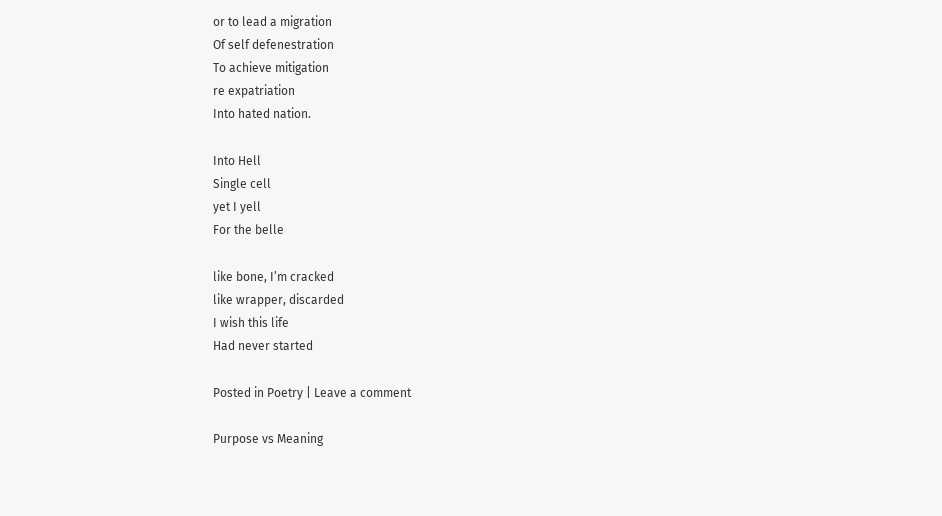or to lead a migration
Of self defenestration
To achieve mitigation
re expatriation
Into hated nation.

Into Hell
Single cell
yet I yell
For the belle

like bone, I’m cracked
like wrapper, discarded
I wish this life
Had never started

Posted in Poetry | Leave a comment

Purpose vs Meaning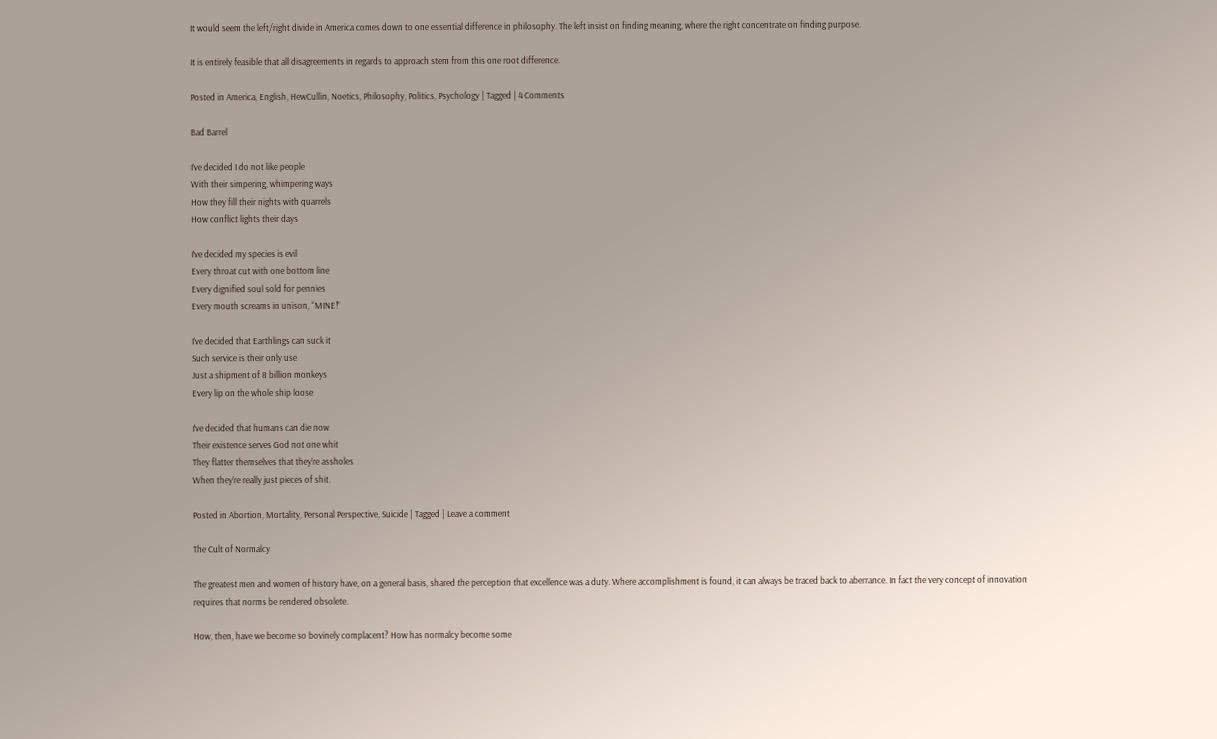It would seem the left/right divide in America comes down to one essential difference in philosophy. The left insist on finding meaning, where the right concentrate on finding purpose.

It is entirely feasible that all disagreements in regards to approach stem from this one root difference.

Posted in America, English, HewCullin, Noetics, Philosophy, Politics, Psychology | Tagged | 4 Comments

Bad Barrel

I’ve decided I do not like people
With their simpering, whimpering ways
How they fill their nights with quarrels
How conflict lights their days

I’ve decided my species is evil
Every throat cut with one bottom line
Every dignified soul sold for pennies
Every mouth screams in unison, “MINE!”

I’ve decided that Earthlings can suck it
Such service is their only use
Just a shipment of 8 billion monkeys
Every lip on the whole ship loose

I’ve decided that humans can die now
Their existence serves God not one whit
They flatter themselves that they’re assholes
When they’re really just pieces of shit.

Posted in Abortion, Mortality, Personal Perspective, Suicide | Tagged | Leave a comment

The Cult of Normalcy

The greatest men and women of history have, on a general basis, shared the perception that excellence was a duty. Where accomplishment is found, it can always be traced back to aberrance. In fact the very concept of innovation requires that norms be rendered obsolete.

How, then, have we become so bovinely complacent? How has normalcy become some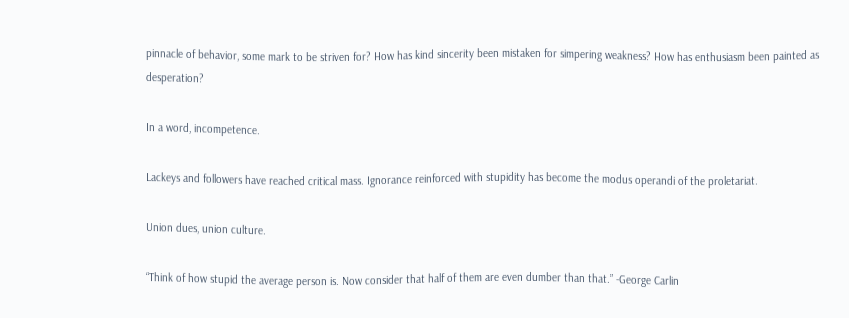pinnacle of behavior, some mark to be striven for? How has kind sincerity been mistaken for simpering weakness? How has enthusiasm been painted as desperation?

In a word, incompetence.

Lackeys and followers have reached critical mass. Ignorance reinforced with stupidity has become the modus operandi of the proletariat.

Union dues, union culture.

“Think of how stupid the average person is. Now consider that half of them are even dumber than that.” -George Carlin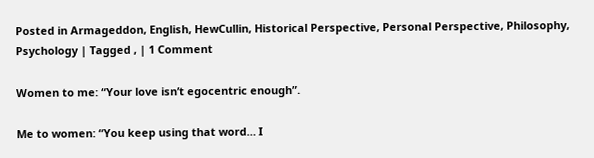Posted in Armageddon, English, HewCullin, Historical Perspective, Personal Perspective, Philosophy, Psychology | Tagged , | 1 Comment

Women to me: “Your love isn’t egocentric enough”.

Me to women: “You keep using that word… I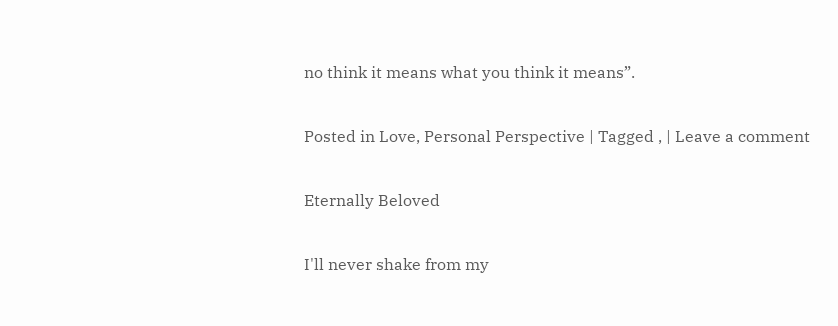no think it means what you think it means”.

Posted in Love, Personal Perspective | Tagged , | Leave a comment

Eternally Beloved

I'll never shake from my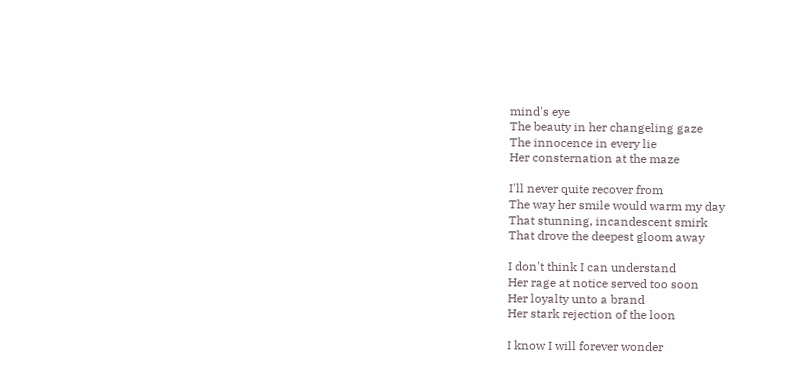mind's eye
The beauty in her changeling gaze
The innocence in every lie
Her consternation at the maze

I'll never quite recover from
The way her smile would warm my day
That stunning, incandescent smirk
That drove the deepest gloom away

I don't think I can understand
Her rage at notice served too soon
Her loyalty unto a brand
Her stark rejection of the loon

I know I will forever wonder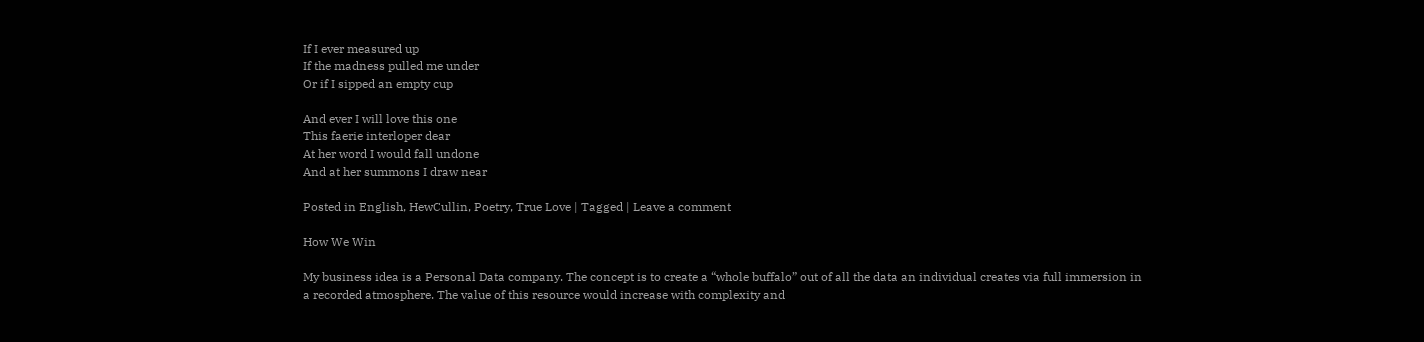If I ever measured up
If the madness pulled me under
Or if I sipped an empty cup

And ever I will love this one
This faerie interloper dear
At her word I would fall undone
And at her summons I draw near

Posted in English, HewCullin, Poetry, True Love | Tagged | Leave a comment

How We Win

My business idea is a Personal Data company. The concept is to create a “whole buffalo” out of all the data an individual creates via full immersion in a recorded atmosphere. The value of this resource would increase with complexity and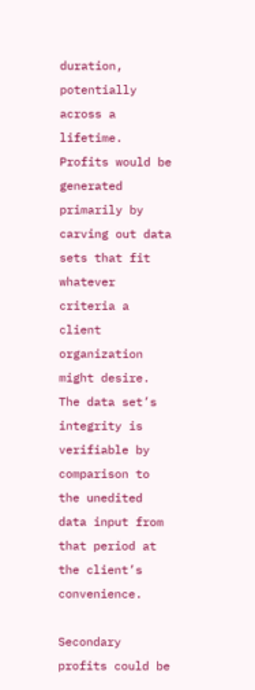duration, potentially across a lifetime. Profits would be generated primarily by carving out data sets that fit whatever criteria a client organization might desire. The data set’s integrity is verifiable by comparison to the unedited data input from that period at the client’s convenience.

Secondary profits could be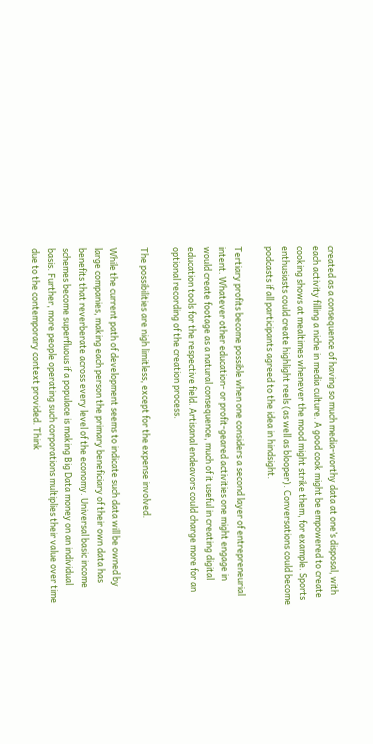created as a consequence of having so much media-worthy data at one’s disposal, with each activity filling a niche in media culture. A good cook might be empowered to create cooking shows at mealtimes whenever the mood might strike them, for example. Sports enthusiasts could create highlight reels (as well as blooper). Conversations could become podcasts if all participants agreed to the idea in hindsight.

Tertiary profits become possible when one considers a second layer of entrepreneurial intent. Whatever other education- or profit-geared activities one might engage in would create footage as a natural consequence, much of it useful in creating digital education tools for the respective field. Artisanal endeavors could charge more for an optional recording of the creation process.

The possibilities are nigh limitless, except for the expense involved.

While the current path of development seems to indicate such data will be owned by large companies, making each person the primary beneficiary of their own data has benefits that reverberate across every level of the economy. Universal basic income schemes become superfluous if a populace is making Big Data money on an individual basis. Further, more people operating such corporations multiplies their value over time due to the contemporary context provided. Think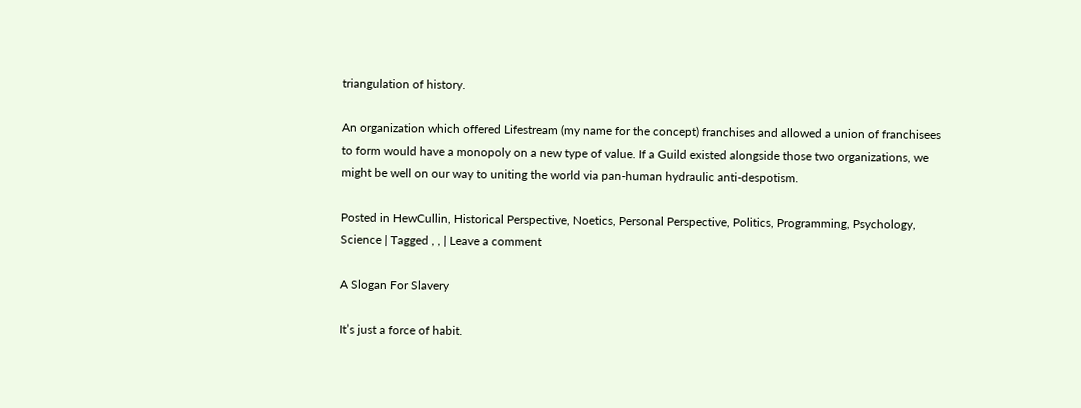triangulation of history.

An organization which offered Lifestream (my name for the concept) franchises and allowed a union of franchisees to form would have a monopoly on a new type of value. If a Guild existed alongside those two organizations, we might be well on our way to uniting the world via pan-human hydraulic anti-despotism.

Posted in HewCullin, Historical Perspective, Noetics, Personal Perspective, Politics, Programming, Psychology, Science | Tagged , , | Leave a comment

A Slogan For Slavery

It’s just a force of habit.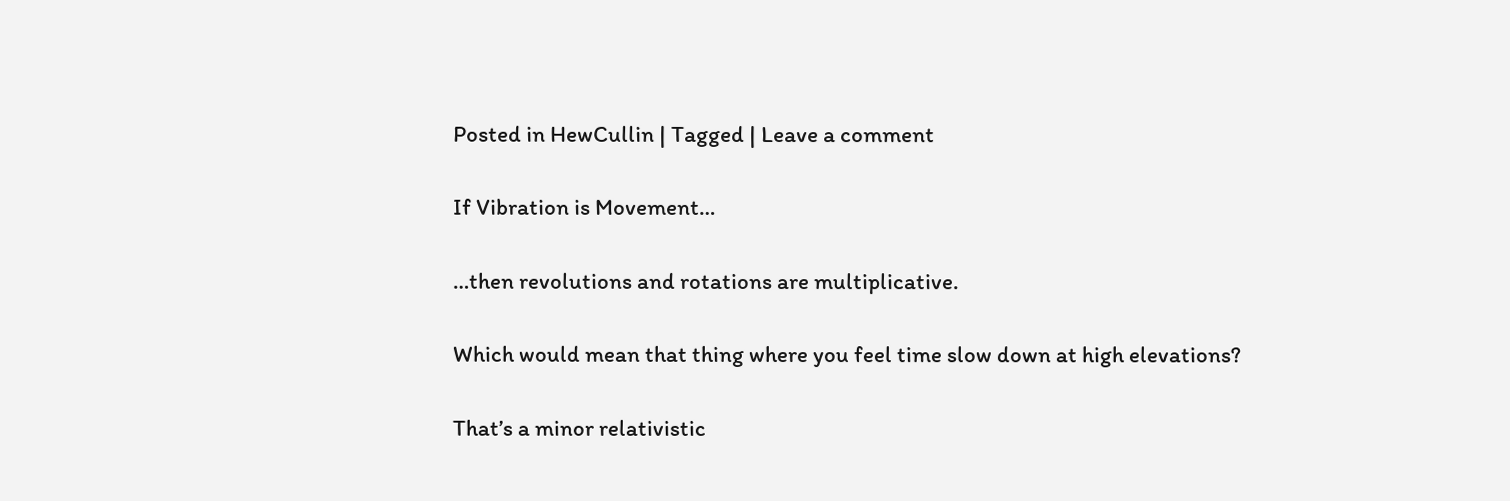Posted in HewCullin | Tagged | Leave a comment

If Vibration is Movement…

…then revolutions and rotations are multiplicative.

Which would mean that thing where you feel time slow down at high elevations?

That’s a minor relativistic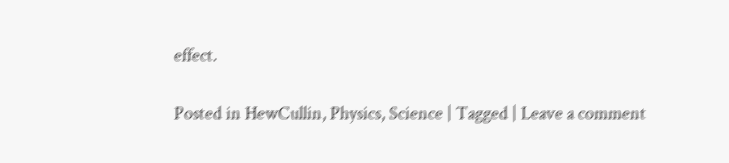effect.

Posted in HewCullin, Physics, Science | Tagged | Leave a comment